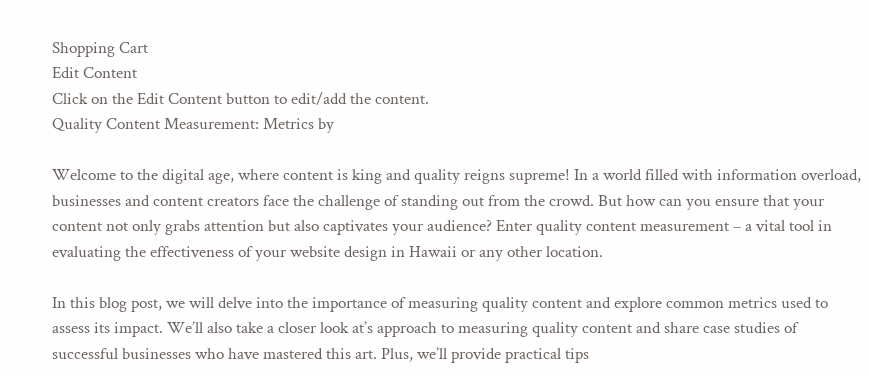Shopping Cart
Edit Content
Click on the Edit Content button to edit/add the content.
Quality Content Measurement: Metrics by

Welcome to the digital age, where content is king and quality reigns supreme! In a world filled with information overload, businesses and content creators face the challenge of standing out from the crowd. But how can you ensure that your content not only grabs attention but also captivates your audience? Enter quality content measurement – a vital tool in evaluating the effectiveness of your website design in Hawaii or any other location.

In this blog post, we will delve into the importance of measuring quality content and explore common metrics used to assess its impact. We’ll also take a closer look at’s approach to measuring quality content and share case studies of successful businesses who have mastered this art. Plus, we’ll provide practical tips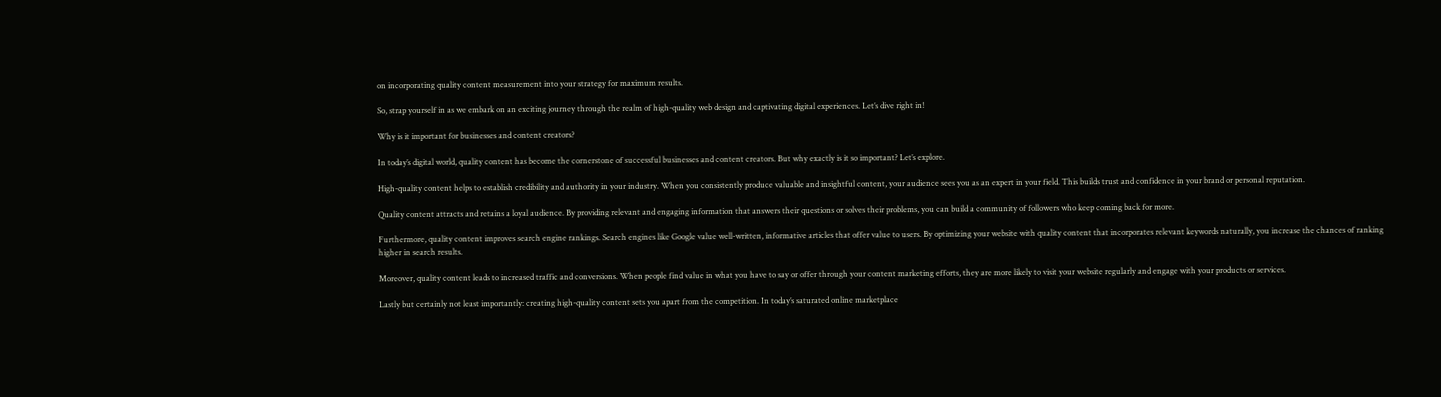on incorporating quality content measurement into your strategy for maximum results.

So, strap yourself in as we embark on an exciting journey through the realm of high-quality web design and captivating digital experiences. Let’s dive right in!

Why is it important for businesses and content creators?

In today’s digital world, quality content has become the cornerstone of successful businesses and content creators. But why exactly is it so important? Let’s explore.

High-quality content helps to establish credibility and authority in your industry. When you consistently produce valuable and insightful content, your audience sees you as an expert in your field. This builds trust and confidence in your brand or personal reputation.

Quality content attracts and retains a loyal audience. By providing relevant and engaging information that answers their questions or solves their problems, you can build a community of followers who keep coming back for more.

Furthermore, quality content improves search engine rankings. Search engines like Google value well-written, informative articles that offer value to users. By optimizing your website with quality content that incorporates relevant keywords naturally, you increase the chances of ranking higher in search results.

Moreover, quality content leads to increased traffic and conversions. When people find value in what you have to say or offer through your content marketing efforts, they are more likely to visit your website regularly and engage with your products or services.

Lastly but certainly not least importantly: creating high-quality content sets you apart from the competition. In today’s saturated online marketplace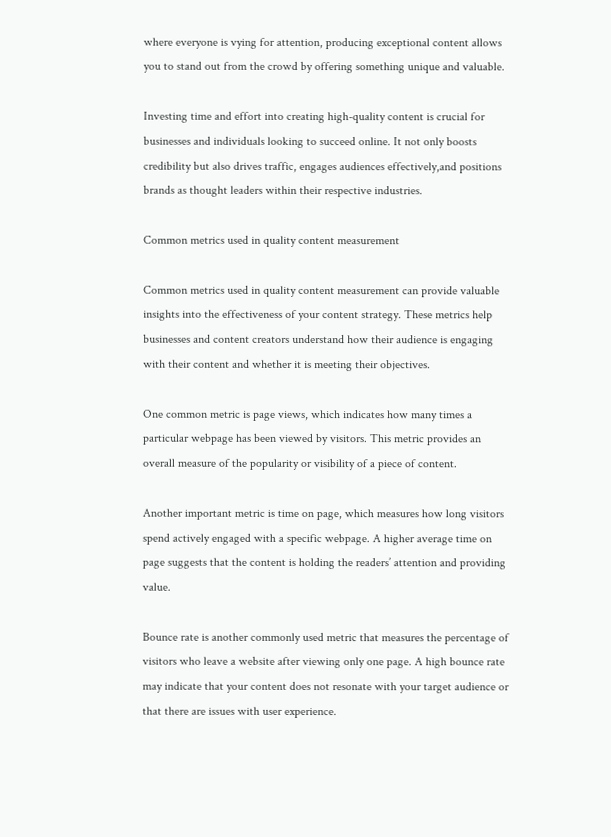where everyone is vying for attention, producing exceptional content allows you to stand out from the crowd by offering something unique and valuable.

Investing time and effort into creating high-quality content is crucial for businesses and individuals looking to succeed online. It not only boosts credibility but also drives traffic, engages audiences effectively,and positions brands as thought leaders within their respective industries.

Common metrics used in quality content measurement

Common metrics used in quality content measurement can provide valuable insights into the effectiveness of your content strategy. These metrics help businesses and content creators understand how their audience is engaging with their content and whether it is meeting their objectives.

One common metric is page views, which indicates how many times a particular webpage has been viewed by visitors. This metric provides an overall measure of the popularity or visibility of a piece of content.

Another important metric is time on page, which measures how long visitors spend actively engaged with a specific webpage. A higher average time on page suggests that the content is holding the readers’ attention and providing value.

Bounce rate is another commonly used metric that measures the percentage of visitors who leave a website after viewing only one page. A high bounce rate may indicate that your content does not resonate with your target audience or that there are issues with user experience.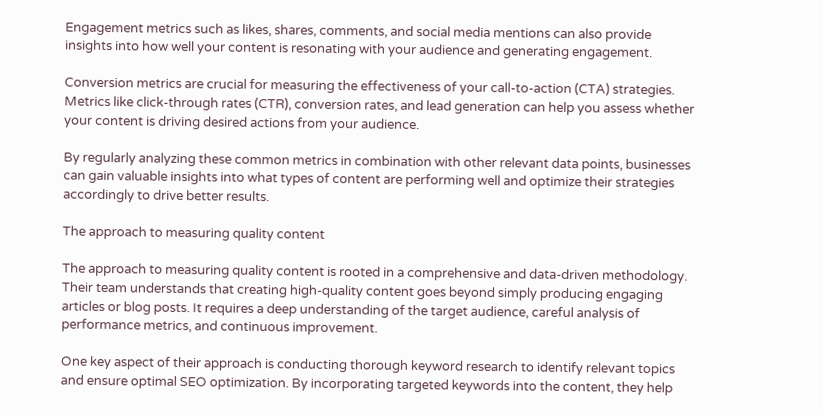Engagement metrics such as likes, shares, comments, and social media mentions can also provide insights into how well your content is resonating with your audience and generating engagement.

Conversion metrics are crucial for measuring the effectiveness of your call-to-action (CTA) strategies. Metrics like click-through rates (CTR), conversion rates, and lead generation can help you assess whether your content is driving desired actions from your audience.

By regularly analyzing these common metrics in combination with other relevant data points, businesses can gain valuable insights into what types of content are performing well and optimize their strategies accordingly to drive better results.

The approach to measuring quality content

The approach to measuring quality content is rooted in a comprehensive and data-driven methodology. Their team understands that creating high-quality content goes beyond simply producing engaging articles or blog posts. It requires a deep understanding of the target audience, careful analysis of performance metrics, and continuous improvement.

One key aspect of their approach is conducting thorough keyword research to identify relevant topics and ensure optimal SEO optimization. By incorporating targeted keywords into the content, they help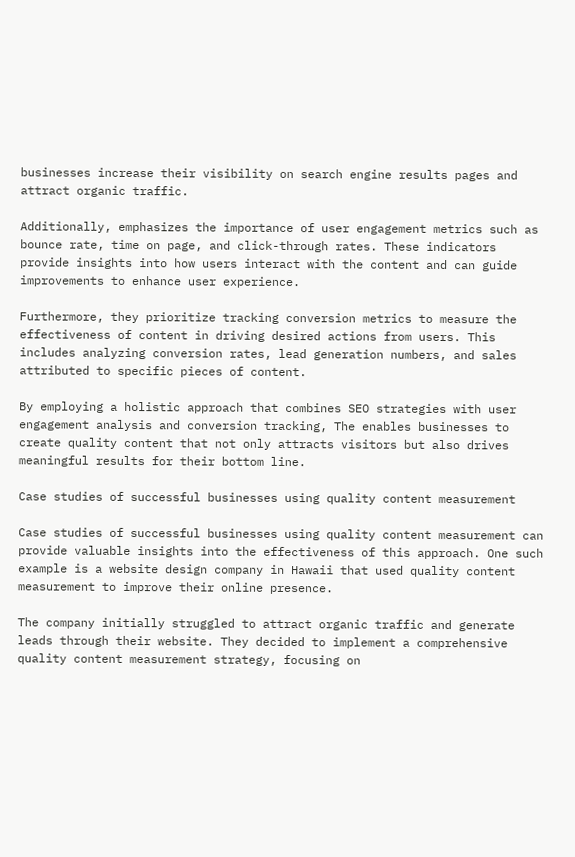businesses increase their visibility on search engine results pages and attract organic traffic.

Additionally, emphasizes the importance of user engagement metrics such as bounce rate, time on page, and click-through rates. These indicators provide insights into how users interact with the content and can guide improvements to enhance user experience.

Furthermore, they prioritize tracking conversion metrics to measure the effectiveness of content in driving desired actions from users. This includes analyzing conversion rates, lead generation numbers, and sales attributed to specific pieces of content.

By employing a holistic approach that combines SEO strategies with user engagement analysis and conversion tracking, The enables businesses to create quality content that not only attracts visitors but also drives meaningful results for their bottom line.

Case studies of successful businesses using quality content measurement

Case studies of successful businesses using quality content measurement can provide valuable insights into the effectiveness of this approach. One such example is a website design company in Hawaii that used quality content measurement to improve their online presence.

The company initially struggled to attract organic traffic and generate leads through their website. They decided to implement a comprehensive quality content measurement strategy, focusing on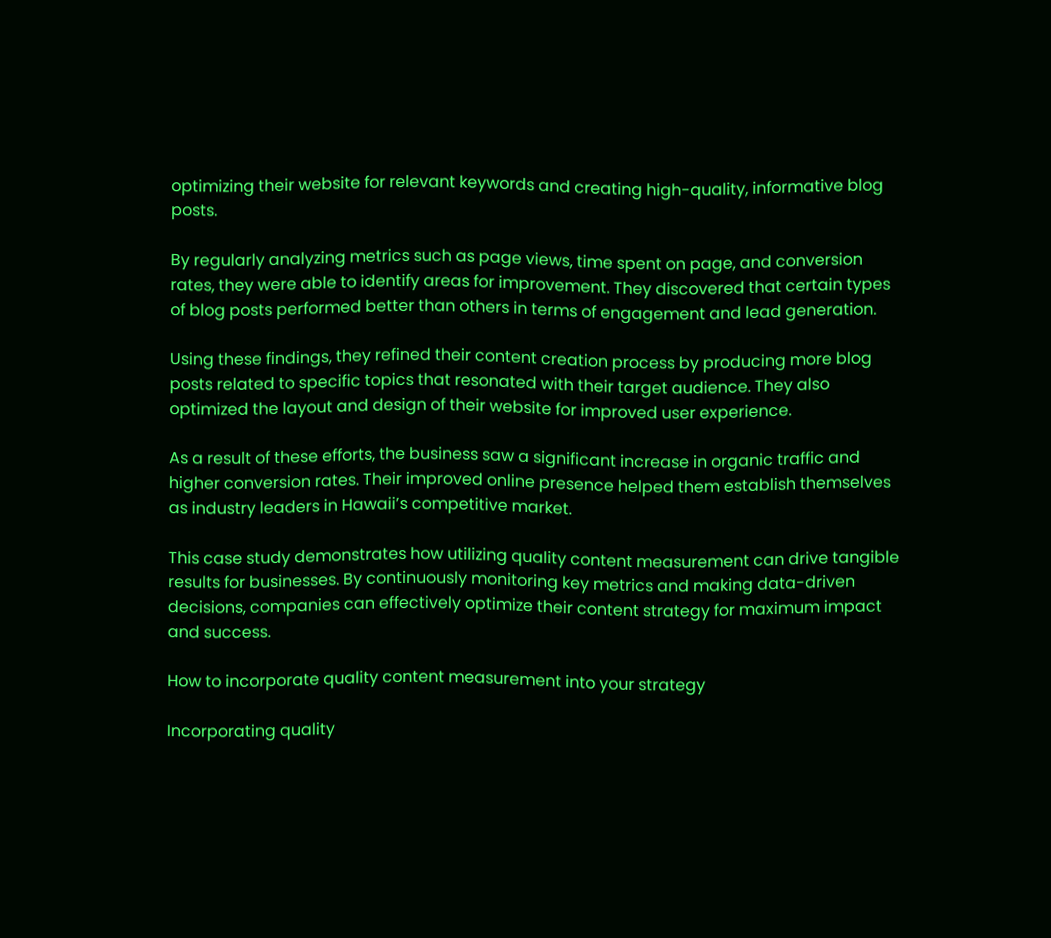optimizing their website for relevant keywords and creating high-quality, informative blog posts.

By regularly analyzing metrics such as page views, time spent on page, and conversion rates, they were able to identify areas for improvement. They discovered that certain types of blog posts performed better than others in terms of engagement and lead generation.

Using these findings, they refined their content creation process by producing more blog posts related to specific topics that resonated with their target audience. They also optimized the layout and design of their website for improved user experience.

As a result of these efforts, the business saw a significant increase in organic traffic and higher conversion rates. Their improved online presence helped them establish themselves as industry leaders in Hawaii’s competitive market.

This case study demonstrates how utilizing quality content measurement can drive tangible results for businesses. By continuously monitoring key metrics and making data-driven decisions, companies can effectively optimize their content strategy for maximum impact and success.

How to incorporate quality content measurement into your strategy

Incorporating quality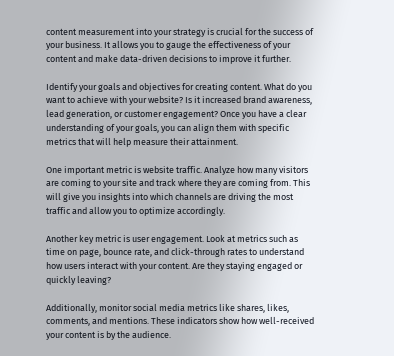content measurement into your strategy is crucial for the success of your business. It allows you to gauge the effectiveness of your content and make data-driven decisions to improve it further.

Identify your goals and objectives for creating content. What do you want to achieve with your website? Is it increased brand awareness, lead generation, or customer engagement? Once you have a clear understanding of your goals, you can align them with specific metrics that will help measure their attainment.

One important metric is website traffic. Analyze how many visitors are coming to your site and track where they are coming from. This will give you insights into which channels are driving the most traffic and allow you to optimize accordingly.

Another key metric is user engagement. Look at metrics such as time on page, bounce rate, and click-through rates to understand how users interact with your content. Are they staying engaged or quickly leaving?

Additionally, monitor social media metrics like shares, likes, comments, and mentions. These indicators show how well-received your content is by the audience.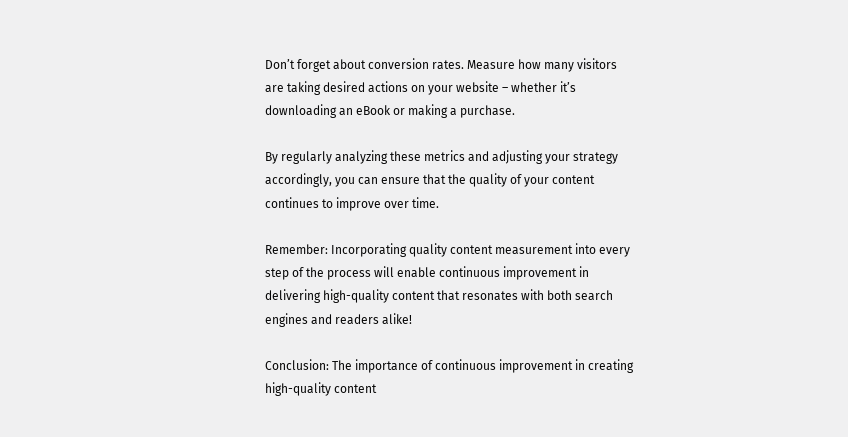Don’t forget about conversion rates. Measure how many visitors are taking desired actions on your website – whether it’s downloading an eBook or making a purchase.

By regularly analyzing these metrics and adjusting your strategy accordingly, you can ensure that the quality of your content continues to improve over time.

Remember: Incorporating quality content measurement into every step of the process will enable continuous improvement in delivering high-quality content that resonates with both search engines and readers alike!

Conclusion: The importance of continuous improvement in creating high-quality content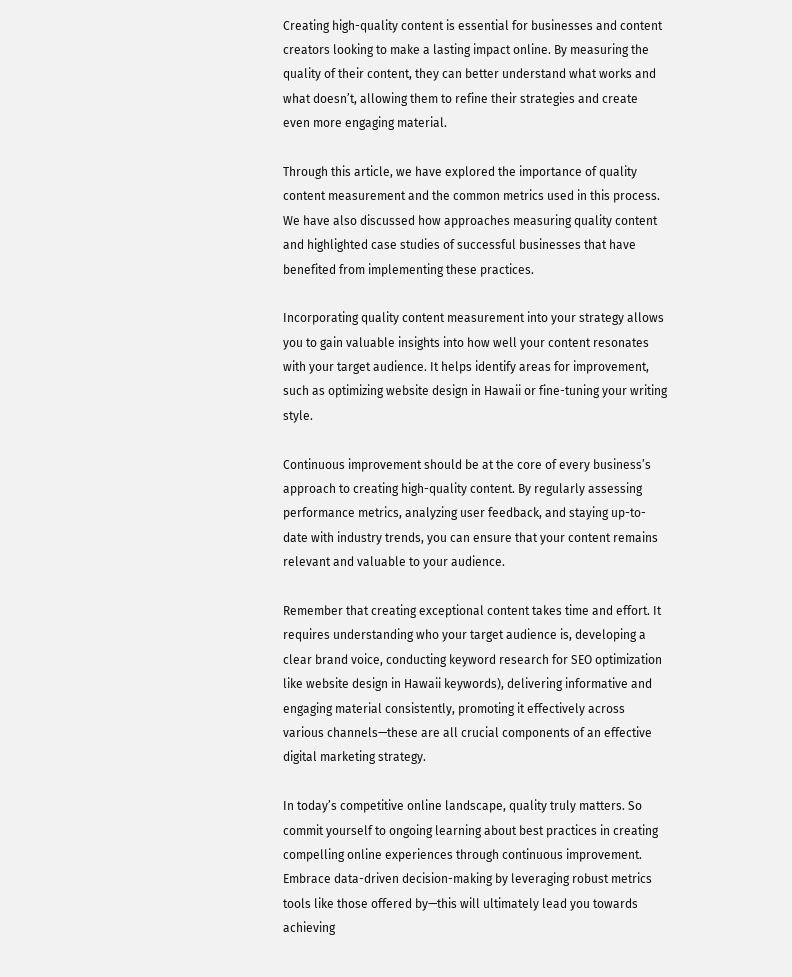Creating high-quality content is essential for businesses and content creators looking to make a lasting impact online. By measuring the quality of their content, they can better understand what works and what doesn’t, allowing them to refine their strategies and create even more engaging material.

Through this article, we have explored the importance of quality content measurement and the common metrics used in this process. We have also discussed how approaches measuring quality content and highlighted case studies of successful businesses that have benefited from implementing these practices.

Incorporating quality content measurement into your strategy allows you to gain valuable insights into how well your content resonates with your target audience. It helps identify areas for improvement, such as optimizing website design in Hawaii or fine-tuning your writing style.

Continuous improvement should be at the core of every business’s approach to creating high-quality content. By regularly assessing performance metrics, analyzing user feedback, and staying up-to-date with industry trends, you can ensure that your content remains relevant and valuable to your audience.

Remember that creating exceptional content takes time and effort. It requires understanding who your target audience is, developing a clear brand voice, conducting keyword research for SEO optimization like website design in Hawaii keywords), delivering informative and engaging material consistently, promoting it effectively across various channels—these are all crucial components of an effective digital marketing strategy.

In today’s competitive online landscape, quality truly matters. So commit yourself to ongoing learning about best practices in creating compelling online experiences through continuous improvement. Embrace data-driven decision-making by leveraging robust metrics tools like those offered by—this will ultimately lead you towards achieving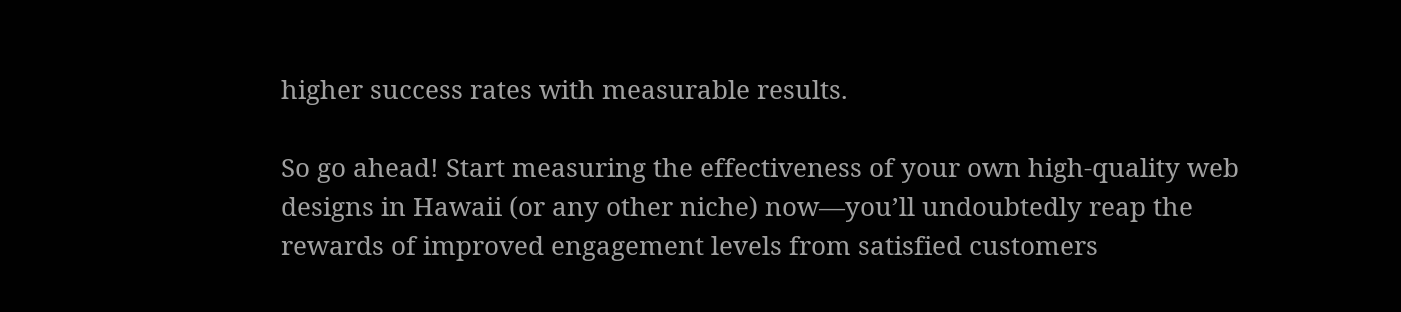higher success rates with measurable results.

So go ahead! Start measuring the effectiveness of your own high-quality web designs in Hawaii (or any other niche) now—you’ll undoubtedly reap the rewards of improved engagement levels from satisfied customers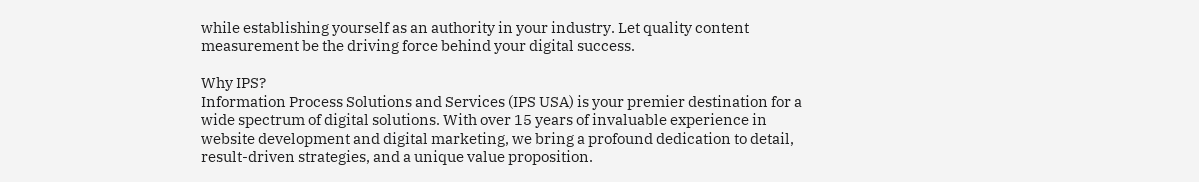while establishing yourself as an authority in your industry. Let quality content measurement be the driving force behind your digital success.

Why IPS?
Information Process Solutions and Services (IPS USA) is your premier destination for a wide spectrum of digital solutions. With over 15 years of invaluable experience in website development and digital marketing, we bring a profound dedication to detail, result-driven strategies, and a unique value proposition.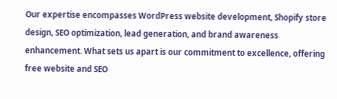Our expertise encompasses WordPress website development, Shopify store design, SEO optimization, lead generation, and brand awareness enhancement. What sets us apart is our commitment to excellence, offering free website and SEO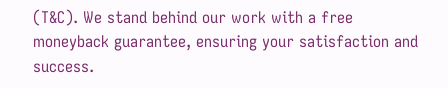(T&C). We stand behind our work with a free moneyback guarantee, ensuring your satisfaction and success.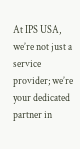At IPS USA, we’re not just a service provider; we’re your dedicated partner in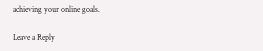achieving your online goals.

Leave a Reply